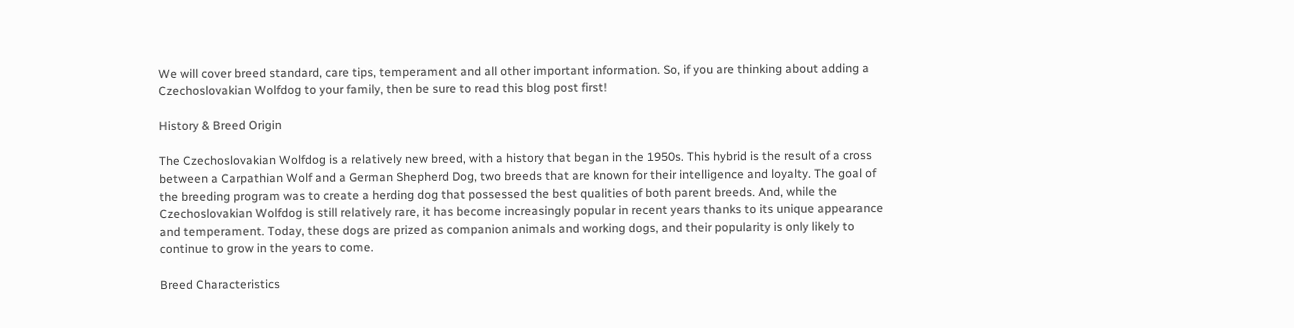We will cover breed standard, care tips, temperament and all other important information. So, if you are thinking about adding a Czechoslovakian Wolfdog to your family, then be sure to read this blog post first!

History & Breed Origin

The Czechoslovakian Wolfdog is a relatively new breed, with a history that began in the 1950s. This hybrid is the result of a cross between a Carpathian Wolf and a German Shepherd Dog, two breeds that are known for their intelligence and loyalty. The goal of the breeding program was to create a herding dog that possessed the best qualities of both parent breeds. And, while the Czechoslovakian Wolfdog is still relatively rare, it has become increasingly popular in recent years thanks to its unique appearance and temperament. Today, these dogs are prized as companion animals and working dogs, and their popularity is only likely to continue to grow in the years to come.

Breed Characteristics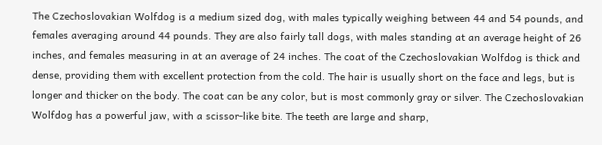The Czechoslovakian Wolfdog is a medium sized dog, with males typically weighing between 44 and 54 pounds, and females averaging around 44 pounds. They are also fairly tall dogs, with males standing at an average height of 26 inches, and females measuring in at an average of 24 inches. The coat of the Czechoslovakian Wolfdog is thick and dense, providing them with excellent protection from the cold. The hair is usually short on the face and legs, but is longer and thicker on the body. The coat can be any color, but is most commonly gray or silver. The Czechoslovakian Wolfdog has a powerful jaw, with a scissor-like bite. The teeth are large and sharp,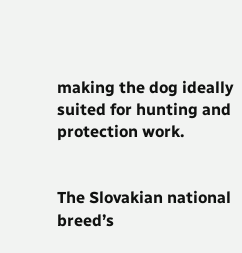making the dog ideally suited for hunting and protection work.


The Slovakian national breed’s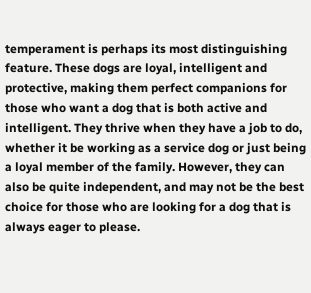temperament is perhaps its most distinguishing feature. These dogs are loyal, intelligent and protective, making them perfect companions for those who want a dog that is both active and intelligent. They thrive when they have a job to do, whether it be working as a service dog or just being a loyal member of the family. However, they can also be quite independent, and may not be the best choice for those who are looking for a dog that is always eager to please.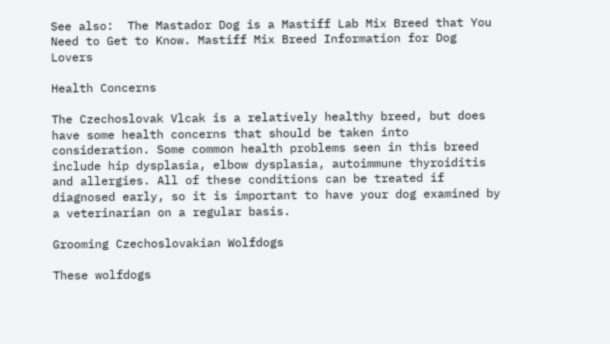See also:  The Mastador Dog is a Mastiff Lab Mix Breed that You Need to Get to Know. Mastiff Mix Breed Information for Dog Lovers

Health Concerns

The Czechoslovak Vlcak is a relatively healthy breed, but does have some health concerns that should be taken into consideration. Some common health problems seen in this breed include hip dysplasia, elbow dysplasia, autoimmune thyroiditis and allergies. All of these conditions can be treated if diagnosed early, so it is important to have your dog examined by a veterinarian on a regular basis.

Grooming Czechoslovakian Wolfdogs

These wolfdogs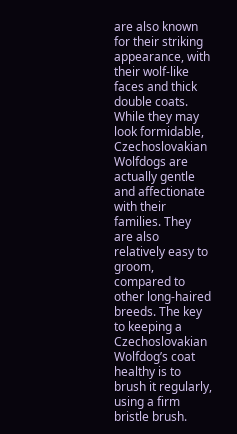are also known for their striking appearance, with their wolf-like faces and thick double coats. While they may look formidable, Czechoslovakian Wolfdogs are actually gentle and affectionate with their families. They are also relatively easy to groom, compared to other long-haired breeds. The key to keeping a Czechoslovakian Wolfdog’s coat healthy is to brush it regularly, using a firm bristle brush.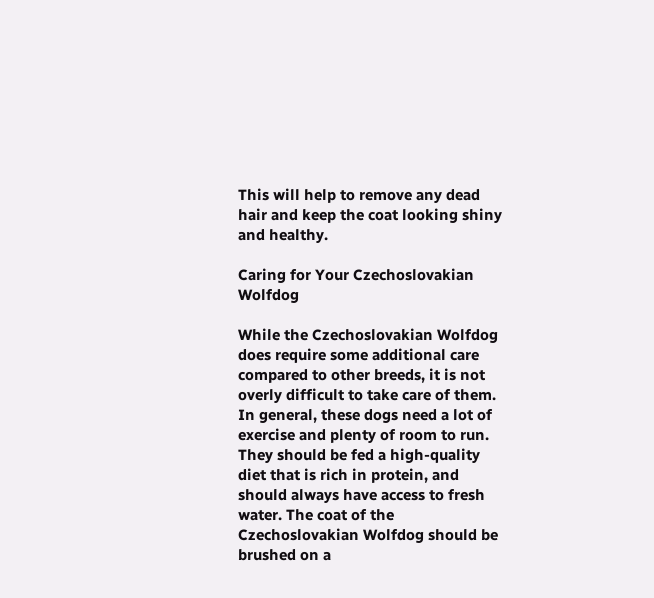This will help to remove any dead hair and keep the coat looking shiny and healthy.

Caring for Your Czechoslovakian Wolfdog

While the Czechoslovakian Wolfdog does require some additional care compared to other breeds, it is not overly difficult to take care of them. In general, these dogs need a lot of exercise and plenty of room to run. They should be fed a high-quality diet that is rich in protein, and should always have access to fresh water. The coat of the Czechoslovakian Wolfdog should be brushed on a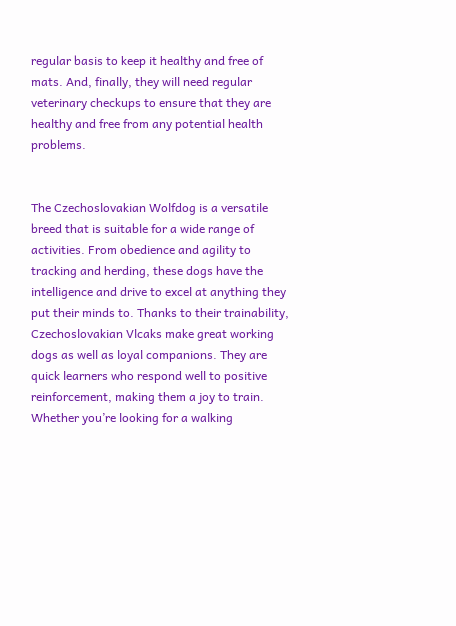regular basis to keep it healthy and free of mats. And, finally, they will need regular veterinary checkups to ensure that they are healthy and free from any potential health problems.


The Czechoslovakian Wolfdog is a versatile breed that is suitable for a wide range of activities. From obedience and agility to tracking and herding, these dogs have the intelligence and drive to excel at anything they put their minds to. Thanks to their trainability, Czechoslovakian Vlcaks make great working dogs as well as loyal companions. They are quick learners who respond well to positive reinforcement, making them a joy to train. Whether you’re looking for a walking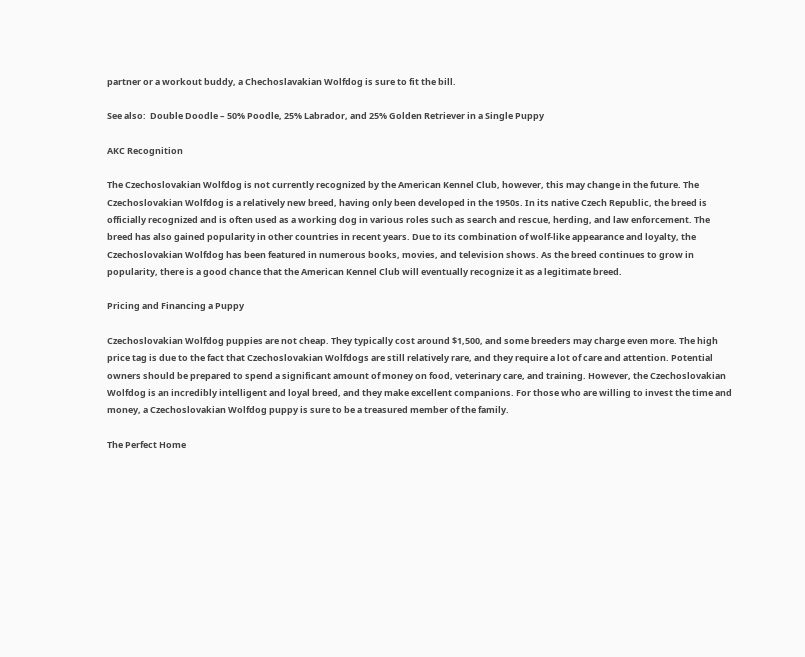partner or a workout buddy, a Chechoslavakian Wolfdog is sure to fit the bill.

See also:  Double Doodle – 50% Poodle, 25% Labrador, and 25% Golden Retriever in a Single Puppy

AKC Recognition

The Czechoslovakian Wolfdog is not currently recognized by the American Kennel Club, however, this may change in the future. The Czechoslovakian Wolfdog is a relatively new breed, having only been developed in the 1950s. In its native Czech Republic, the breed is officially recognized and is often used as a working dog in various roles such as search and rescue, herding, and law enforcement. The breed has also gained popularity in other countries in recent years. Due to its combination of wolf-like appearance and loyalty, the Czechoslovakian Wolfdog has been featured in numerous books, movies, and television shows. As the breed continues to grow in popularity, there is a good chance that the American Kennel Club will eventually recognize it as a legitimate breed.

Pricing and Financing a Puppy

Czechoslovakian Wolfdog puppies are not cheap. They typically cost around $1,500, and some breeders may charge even more. The high price tag is due to the fact that Czechoslovakian Wolfdogs are still relatively rare, and they require a lot of care and attention. Potential owners should be prepared to spend a significant amount of money on food, veterinary care, and training. However, the Czechoslovakian Wolfdog is an incredibly intelligent and loyal breed, and they make excellent companions. For those who are willing to invest the time and money, a Czechoslovakian Wolfdog puppy is sure to be a treasured member of the family.

The Perfect Home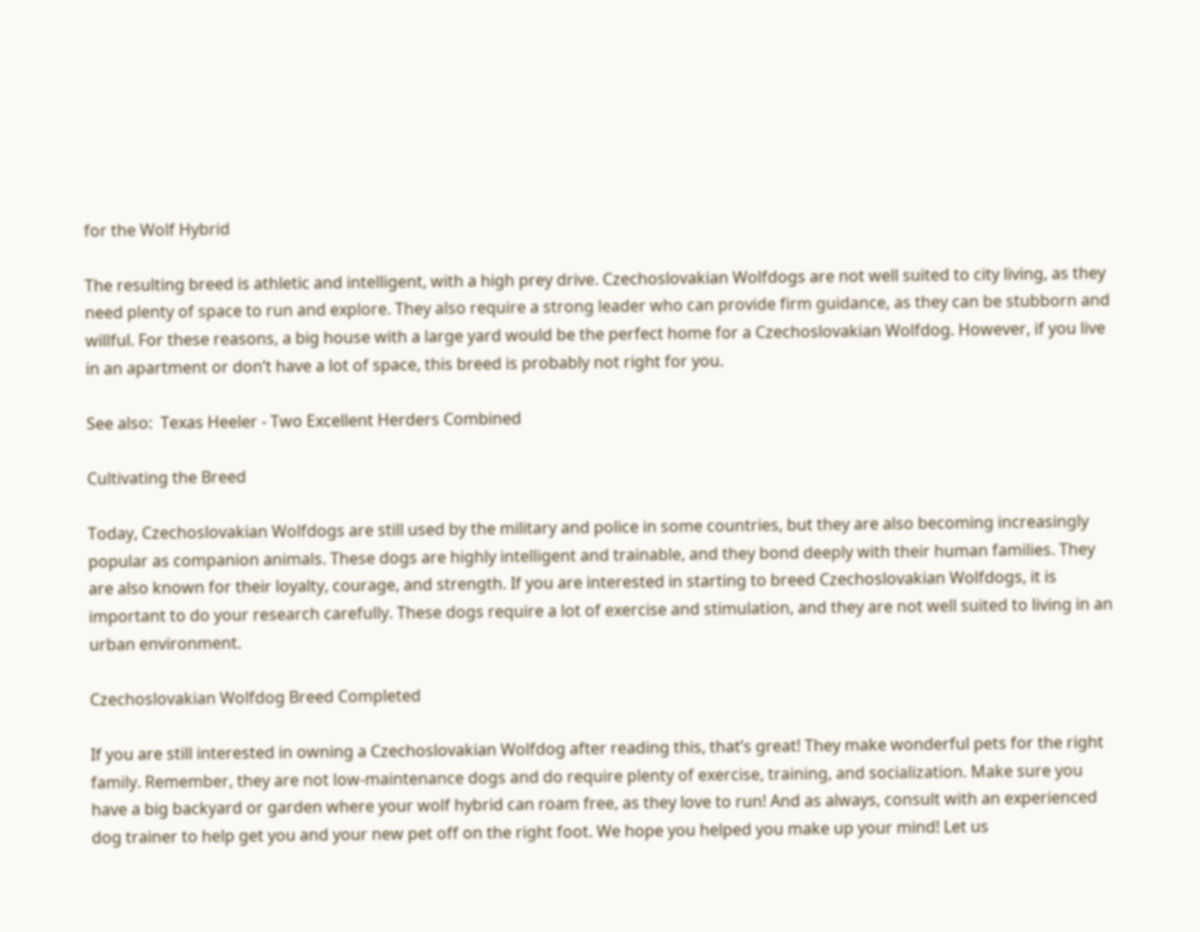for the Wolf Hybrid

The resulting breed is athletic and intelligent, with a high prey drive. Czechoslovakian Wolfdogs are not well suited to city living, as they need plenty of space to run and explore. They also require a strong leader who can provide firm guidance, as they can be stubborn and willful. For these reasons, a big house with a large yard would be the perfect home for a Czechoslovakian Wolfdog. However, if you live in an apartment or don’t have a lot of space, this breed is probably not right for you.

See also:  Texas Heeler - Two Excellent Herders Combined

Cultivating the Breed

Today, Czechoslovakian Wolfdogs are still used by the military and police in some countries, but they are also becoming increasingly popular as companion animals. These dogs are highly intelligent and trainable, and they bond deeply with their human families. They are also known for their loyalty, courage, and strength. If you are interested in starting to breed Czechoslovakian Wolfdogs, it is important to do your research carefully. These dogs require a lot of exercise and stimulation, and they are not well suited to living in an urban environment.

Czechoslovakian Wolfdog Breed Completed

If you are still interested in owning a Czechoslovakian Wolfdog after reading this, that’s great! They make wonderful pets for the right family. Remember, they are not low-maintenance dogs and do require plenty of exercise, training, and socialization. Make sure you have a big backyard or garden where your wolf hybrid can roam free, as they love to run! And as always, consult with an experienced dog trainer to help get you and your new pet off on the right foot. We hope you helped you make up your mind! Let us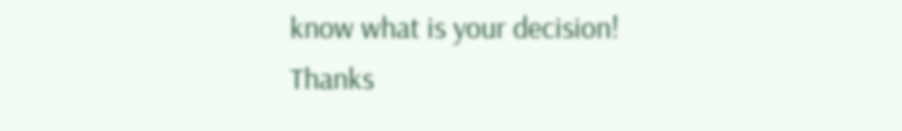know what is your decision! Thanks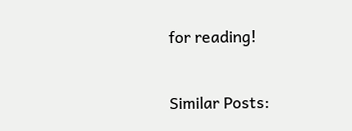for reading!

Similar Posts: